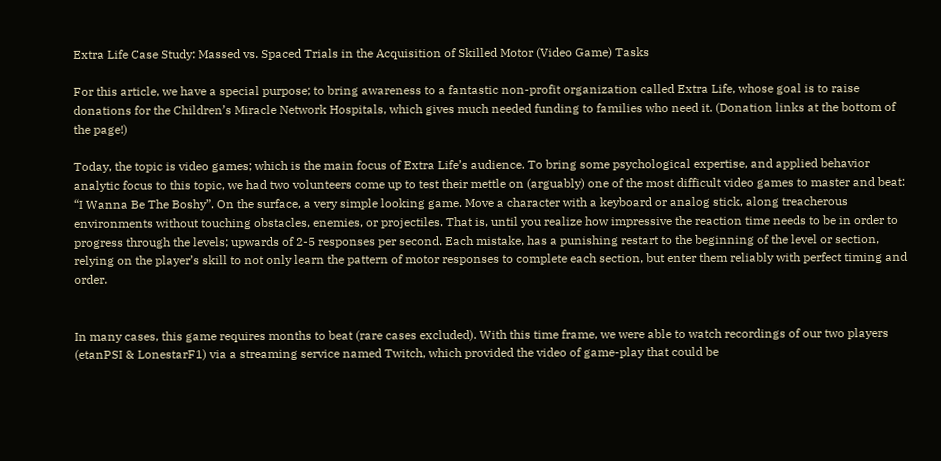Extra Life Case Study: Massed vs. Spaced Trials in the Acquisition of Skilled Motor (Video Game) Tasks

For this article, we have a special purpose; to bring awareness to a fantastic non-profit organization called Extra Life, whose goal is to raise donations for the Children’s Miracle Network Hospitals, which gives much needed funding to families who need it. (Donation links at the bottom of the page!)

Today, the topic is video games; which is the main focus of Extra Life’s audience. To bring some psychological expertise, and applied behavior analytic focus to this topic, we had two volunteers come up to test their mettle on (arguably) one of the most difficult video games to master and beat: “I Wanna Be The Boshy”. On the surface, a very simple looking game. Move a character with a keyboard or analog stick, along treacherous environments without touching obstacles, enemies, or projectiles. That is, until you realize how impressive the reaction time needs to be in order to progress through the levels; upwards of 2-5 responses per second. Each mistake, has a punishing restart to the beginning of the level or section, relying on the player’s skill to not only learn the pattern of motor responses to complete each section, but enter them reliably with perfect timing and order.


In many cases, this game requires months to beat (rare cases excluded). With this time frame, we were able to watch recordings of our two players (etanPSI & LonestarF1) via a streaming service named Twitch, which provided the video of game-play that could be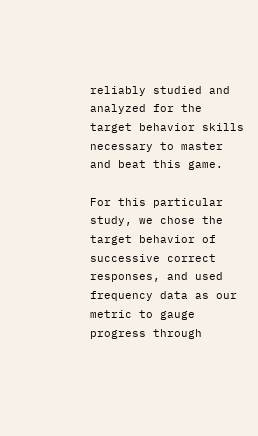reliably studied and analyzed for the target behavior skills necessary to master and beat this game.

For this particular study, we chose the target behavior of successive correct responses, and used frequency data as our metric to gauge progress through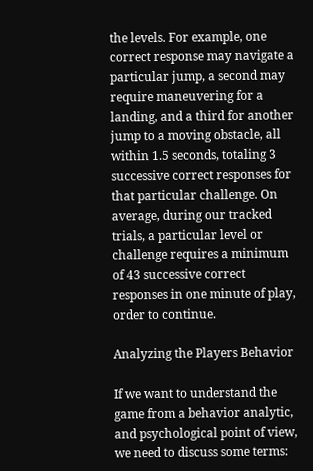the levels. For example, one correct response may navigate a particular jump, a second may require maneuvering for a landing, and a third for another jump to a moving obstacle, all within 1.5 seconds, totaling 3 successive correct responses for that particular challenge. On average, during our tracked trials, a particular level or challenge requires a minimum of 43 successive correct responses in one minute of play, order to continue.

Analyzing the Players Behavior

If we want to understand the game from a behavior analytic, and psychological point of view, we need to discuss some terms: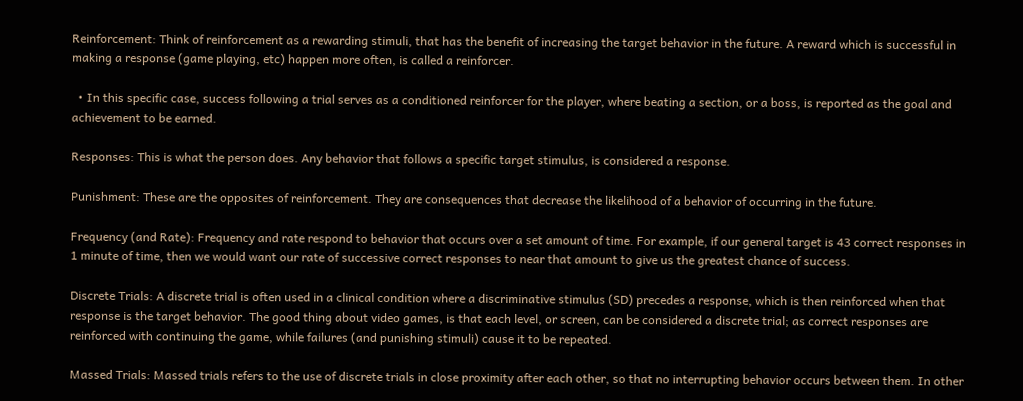Reinforcement: Think of reinforcement as a rewarding stimuli, that has the benefit of increasing the target behavior in the future. A reward which is successful in making a response (game playing, etc) happen more often, is called a reinforcer.

  • In this specific case, success following a trial serves as a conditioned reinforcer for the player, where beating a section, or a boss, is reported as the goal and achievement to be earned.

Responses: This is what the person does. Any behavior that follows a specific target stimulus, is considered a response.

Punishment: These are the opposites of reinforcement. They are consequences that decrease the likelihood of a behavior of occurring in the future.

Frequency (and Rate): Frequency and rate respond to behavior that occurs over a set amount of time. For example, if our general target is 43 correct responses in 1 minute of time, then we would want our rate of successive correct responses to near that amount to give us the greatest chance of success.

Discrete Trials: A discrete trial is often used in a clinical condition where a discriminative stimulus (SD) precedes a response, which is then reinforced when that response is the target behavior. The good thing about video games, is that each level, or screen, can be considered a discrete trial; as correct responses are reinforced with continuing the game, while failures (and punishing stimuli) cause it to be repeated.

Massed Trials: Massed trials refers to the use of discrete trials in close proximity after each other, so that no interrupting behavior occurs between them. In other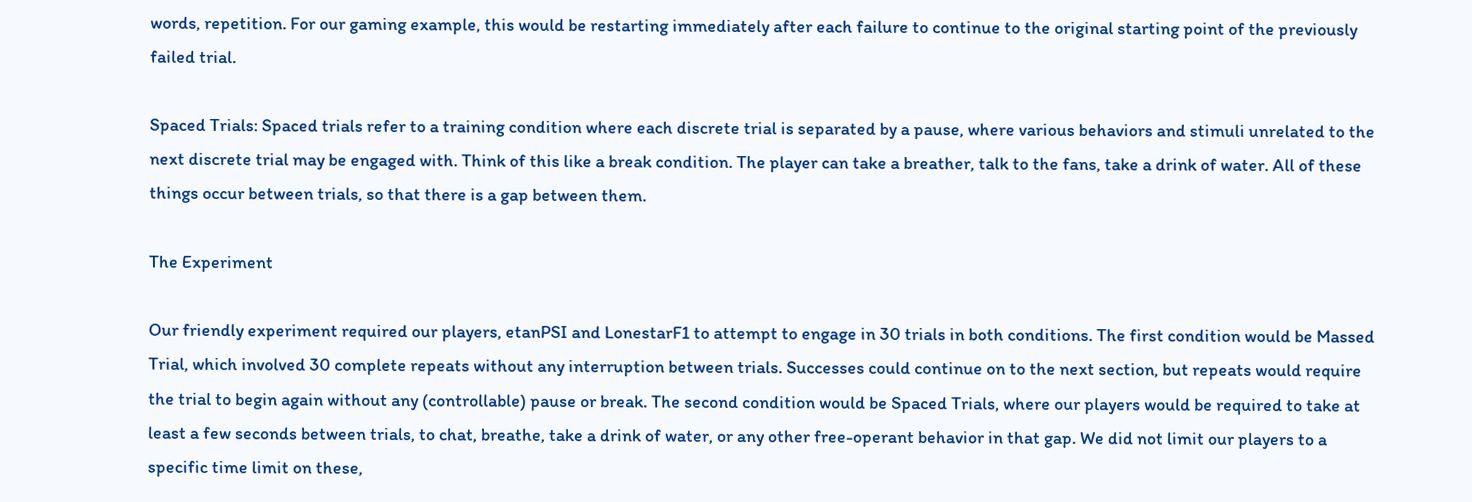words, repetition. For our gaming example, this would be restarting immediately after each failure to continue to the original starting point of the previously failed trial.

Spaced Trials: Spaced trials refer to a training condition where each discrete trial is separated by a pause, where various behaviors and stimuli unrelated to the next discrete trial may be engaged with. Think of this like a break condition. The player can take a breather, talk to the fans, take a drink of water. All of these things occur between trials, so that there is a gap between them.

The Experiment

Our friendly experiment required our players, etanPSI and LonestarF1 to attempt to engage in 30 trials in both conditions. The first condition would be Massed Trial, which involved 30 complete repeats without any interruption between trials. Successes could continue on to the next section, but repeats would require the trial to begin again without any (controllable) pause or break. The second condition would be Spaced Trials, where our players would be required to take at least a few seconds between trials, to chat, breathe, take a drink of water, or any other free-operant behavior in that gap. We did not limit our players to a specific time limit on these,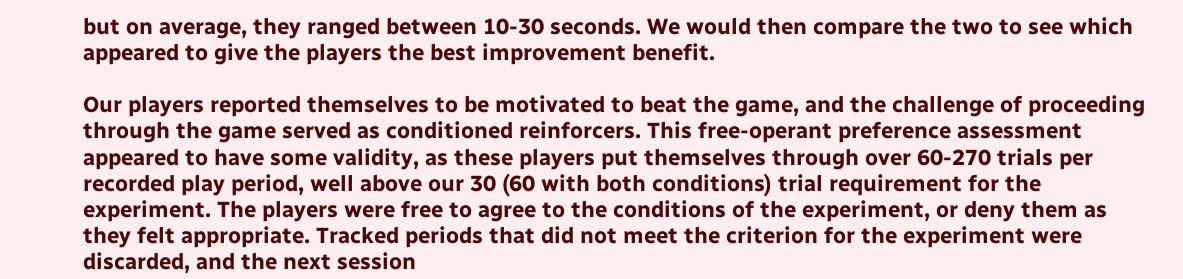but on average, they ranged between 10-30 seconds. We would then compare the two to see which appeared to give the players the best improvement benefit.

Our players reported themselves to be motivated to beat the game, and the challenge of proceeding through the game served as conditioned reinforcers. This free-operant preference assessment appeared to have some validity, as these players put themselves through over 60-270 trials per recorded play period, well above our 30 (60 with both conditions) trial requirement for the experiment. The players were free to agree to the conditions of the experiment, or deny them as they felt appropriate. Tracked periods that did not meet the criterion for the experiment were discarded, and the next session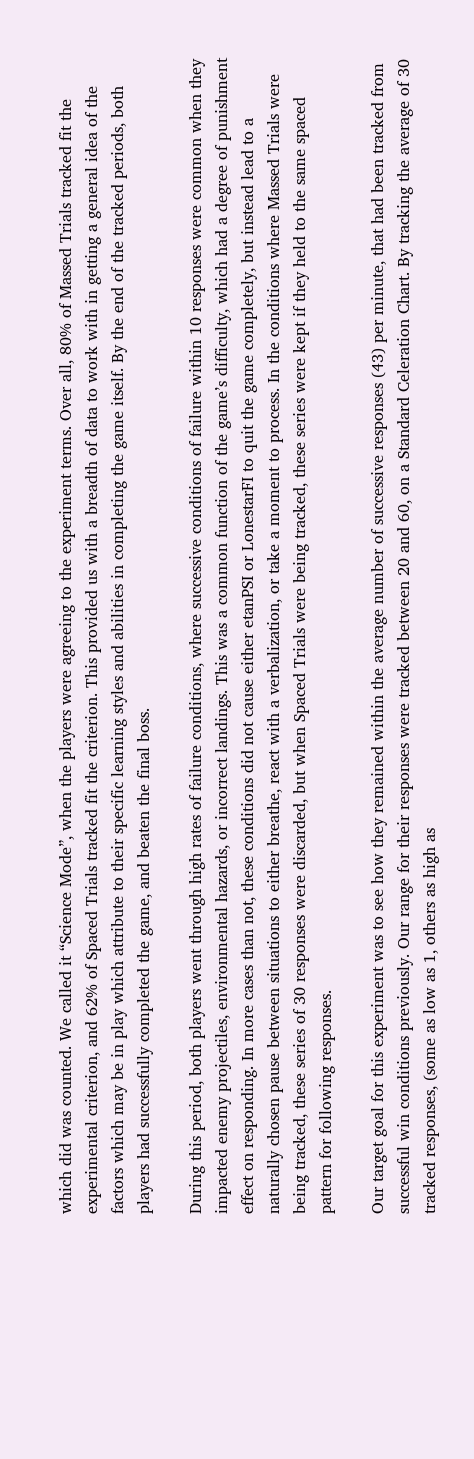which did was counted. We called it “Science Mode”, when the players were agreeing to the experiment terms. Over all, 80% of Massed Trials tracked fit the experimental criterion, and 62% of Spaced Trials tracked fit the criterion. This provided us with a breadth of data to work with in getting a general idea of the factors which may be in play which attribute to their specific learning styles and abilities in completing the game itself. By the end of the tracked periods, both players had successfully completed the game, and beaten the final boss.

During this period, both players went through high rates of failure conditions, where successive conditions of failure within 10 responses were common when they impacted enemy projectiles, environmental hazards, or incorrect landings. This was a common function of the game’s difficulty, which had a degree of punishment effect on responding. In more cases than not, these conditions did not cause either etanPSI or LonestarFI to quit the game completely, but instead lead to a naturally chosen pause between situations to either breathe, react with a verbalization, or take a moment to process. In the conditions where Massed Trials were being tracked, these series of 30 responses were discarded, but when Spaced Trials were being tracked, these series were kept if they held to the same spaced pattern for following responses.

Our target goal for this experiment was to see how they remained within the average number of successive responses (43) per minute, that had been tracked from successful win conditions previously. Our range for their responses were tracked between 20 and 60, on a Standard Celeration Chart. By tracking the average of 30 tracked responses, (some as low as 1, others as high as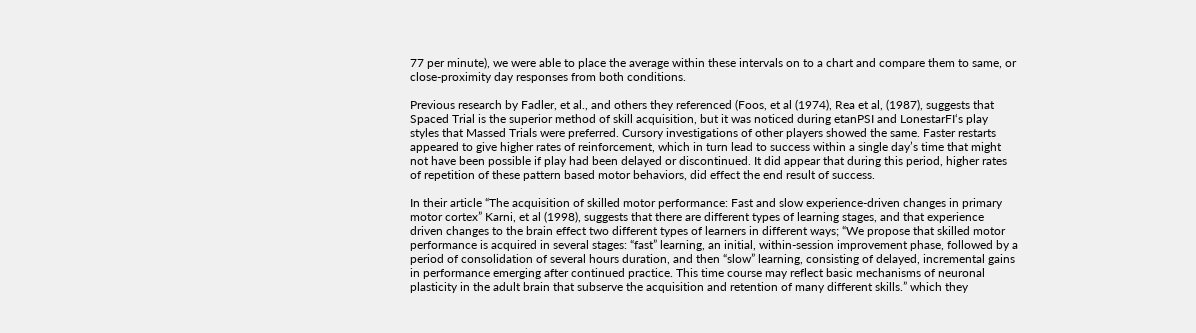77 per minute), we were able to place the average within these intervals on to a chart and compare them to same, or close-proximity day responses from both conditions.

Previous research by Fadler, et al., and others they referenced (Foos, et al (1974), Rea et al, (1987), suggests that Spaced Trial is the superior method of skill acquisition, but it was noticed during etanPSI and LonestarFI‘s play styles that Massed Trials were preferred. Cursory investigations of other players showed the same. Faster restarts appeared to give higher rates of reinforcement, which in turn lead to success within a single day’s time that might not have been possible if play had been delayed or discontinued. It did appear that during this period, higher rates of repetition of these pattern based motor behaviors, did effect the end result of success.

In their article “The acquisition of skilled motor performance: Fast and slow experience-driven changes in primary motor cortex” Karni, et al (1998), suggests that there are different types of learning stages, and that experience driven changes to the brain effect two different types of learners in different ways; “We propose that skilled motor performance is acquired in several stages: “fast” learning, an initial, within-session improvement phase, followed by a period of consolidation of several hours duration, and then “slow” learning, consisting of delayed, incremental gains in performance emerging after continued practice. This time course may reflect basic mechanisms of neuronal plasticity in the adult brain that subserve the acquisition and retention of many different skills.” which they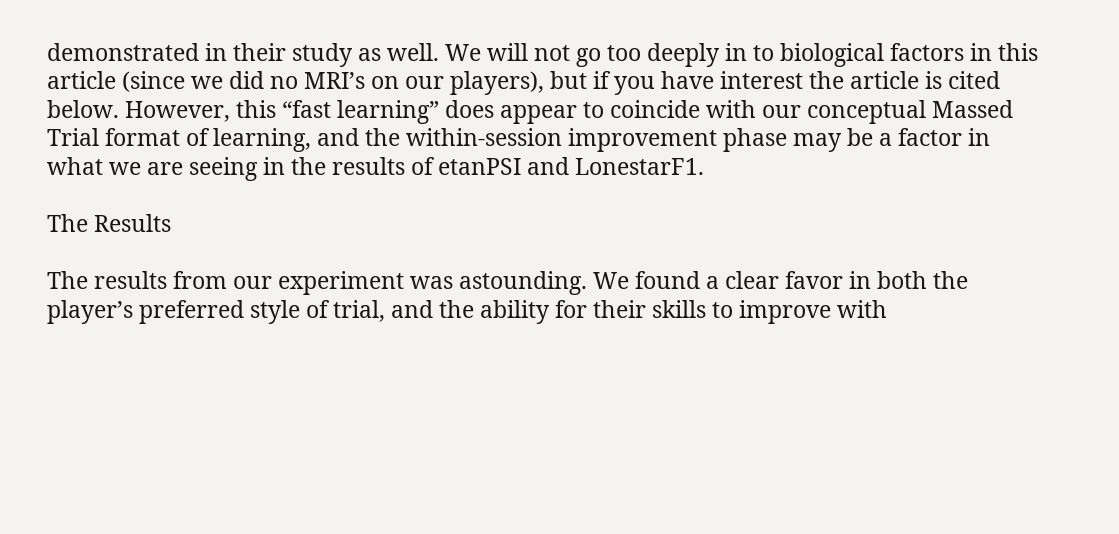demonstrated in their study as well. We will not go too deeply in to biological factors in this article (since we did no MRI’s on our players), but if you have interest the article is cited below. However, this “fast learning” does appear to coincide with our conceptual Massed Trial format of learning, and the within-session improvement phase may be a factor in what we are seeing in the results of etanPSI and LonestarF1.

The Results

The results from our experiment was astounding. We found a clear favor in both the player’s preferred style of trial, and the ability for their skills to improve with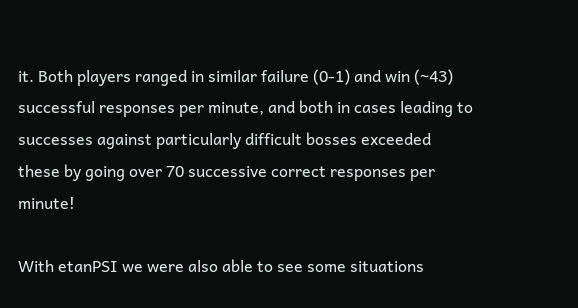it. Both players ranged in similar failure (0-1) and win (~43) successful responses per minute, and both in cases leading to successes against particularly difficult bosses exceeded these by going over 70 successive correct responses per minute!

With etanPSI we were also able to see some situations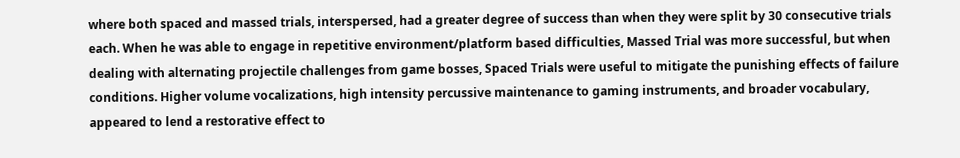where both spaced and massed trials, interspersed, had a greater degree of success than when they were split by 30 consecutive trials each. When he was able to engage in repetitive environment/platform based difficulties, Massed Trial was more successful, but when dealing with alternating projectile challenges from game bosses, Spaced Trials were useful to mitigate the punishing effects of failure conditions. Higher volume vocalizations, high intensity percussive maintenance to gaming instruments, and broader vocabulary, appeared to lend a restorative effect to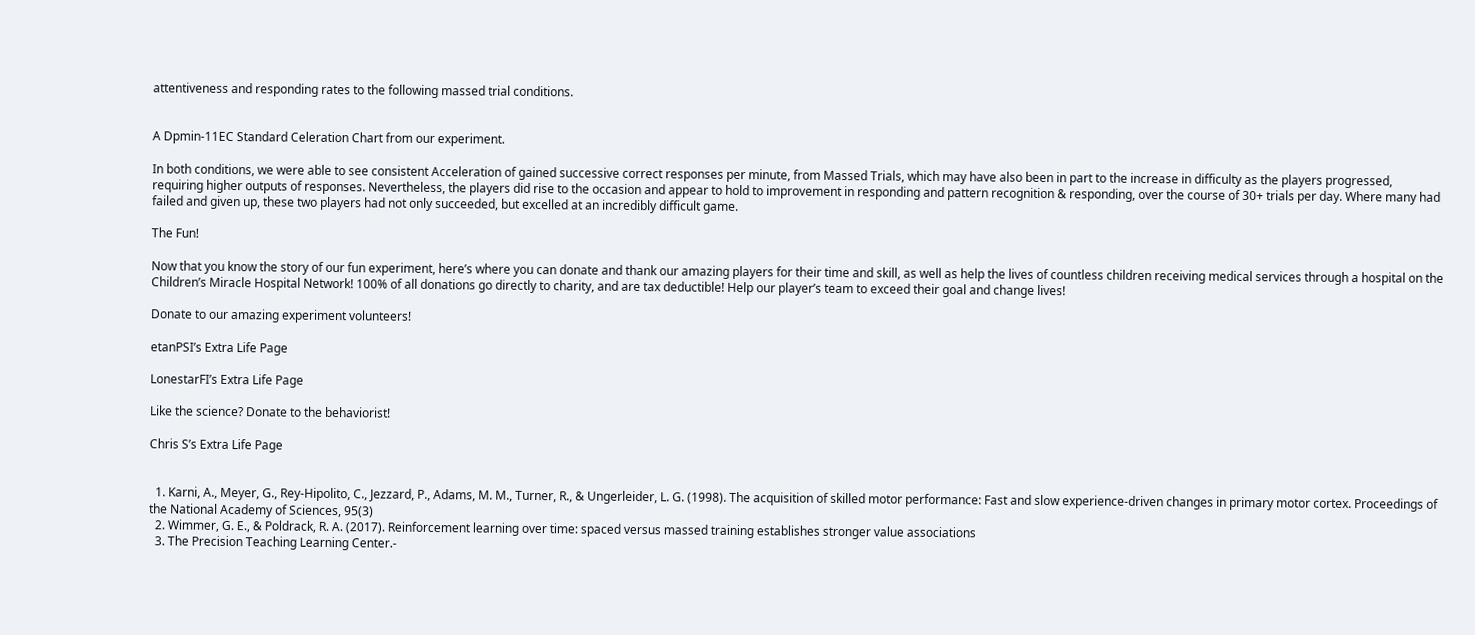attentiveness and responding rates to the following massed trial conditions.


A Dpmin-11EC Standard Celeration Chart from our experiment.

In both conditions, we were able to see consistent Acceleration of gained successive correct responses per minute, from Massed Trials, which may have also been in part to the increase in difficulty as the players progressed, requiring higher outputs of responses. Nevertheless, the players did rise to the occasion and appear to hold to improvement in responding and pattern recognition & responding, over the course of 30+ trials per day. Where many had failed and given up, these two players had not only succeeded, but excelled at an incredibly difficult game.

The Fun!

Now that you know the story of our fun experiment, here’s where you can donate and thank our amazing players for their time and skill, as well as help the lives of countless children receiving medical services through a hospital on the Children’s Miracle Hospital Network! 100% of all donations go directly to charity, and are tax deductible! Help our player’s team to exceed their goal and change lives!

Donate to our amazing experiment volunteers!

etanPSI’s Extra Life Page

LonestarFI’s Extra Life Page

Like the science? Donate to the behaviorist!

Chris S’s Extra Life Page


  1. Karni, A., Meyer, G., Rey-Hipolito, C., Jezzard, P., Adams, M. M., Turner, R., & Ungerleider, L. G. (1998). The acquisition of skilled motor performance: Fast and slow experience-driven changes in primary motor cortex. Proceedings of the National Academy of Sciences, 95(3)
  2. Wimmer, G. E., & Poldrack, R. A. (2017). Reinforcement learning over time: spaced versus massed training establishes stronger value associations
  3. The Precision Teaching Learning Center.-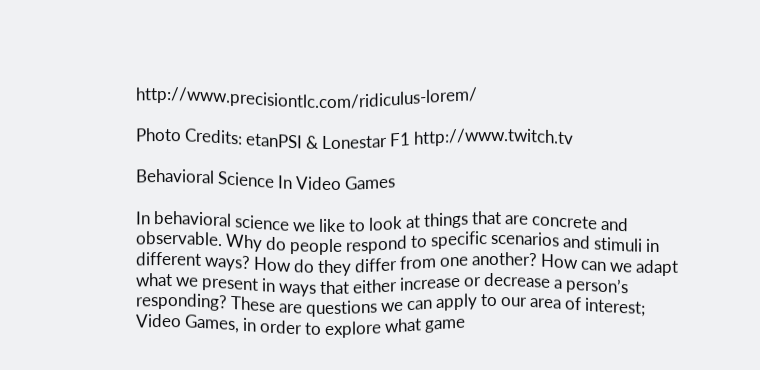http://www.precisiontlc.com/ridiculus-lorem/

Photo Credits: etanPSI & Lonestar F1 http://www.twitch.tv

Behavioral Science In Video Games

In behavioral science we like to look at things that are concrete and observable. Why do people respond to specific scenarios and stimuli in different ways? How do they differ from one another? How can we adapt what we present in ways that either increase or decrease a person’s responding? These are questions we can apply to our area of interest; Video Games, in order to explore what game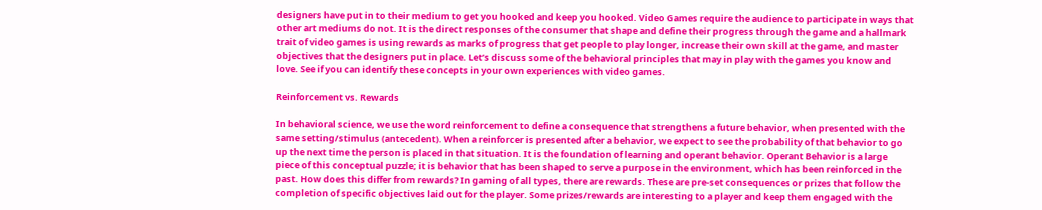designers have put in to their medium to get you hooked and keep you hooked. Video Games require the audience to participate in ways that other art mediums do not. It is the direct responses of the consumer that shape and define their progress through the game and a hallmark trait of video games is using rewards as marks of progress that get people to play longer, increase their own skill at the game, and master objectives that the designers put in place. Let’s discuss some of the behavioral principles that may in play with the games you know and love. See if you can identify these concepts in your own experiences with video games.

Reinforcement vs. Rewards

In behavioral science, we use the word reinforcement to define a consequence that strengthens a future behavior, when presented with the same setting/stimulus (antecedent). When a reinforcer is presented after a behavior, we expect to see the probability of that behavior to go up the next time the person is placed in that situation. It is the foundation of learning and operant behavior. Operant Behavior is a large piece of this conceptual puzzle; it is behavior that has been shaped to serve a purpose in the environment, which has been reinforced in the past. How does this differ from rewards? In gaming of all types, there are rewards. These are pre-set consequences or prizes that follow the completion of specific objectives laid out for the player. Some prizes/rewards are interesting to a player and keep them engaged with the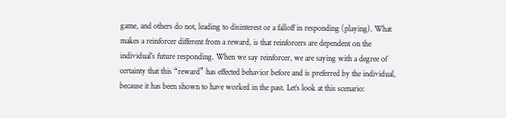game, and others do not, leading to disinterest or a falloff in responding (playing). What makes a reinforcer different from a reward, is that reinforcers are dependent on the individual’s future responding. When we say reinforcer, we are saying with a degree of certainty that this “reward” has effected behavior before and is preferred by the individual, because it has been shown to have worked in the past. Let’s look at this scenario: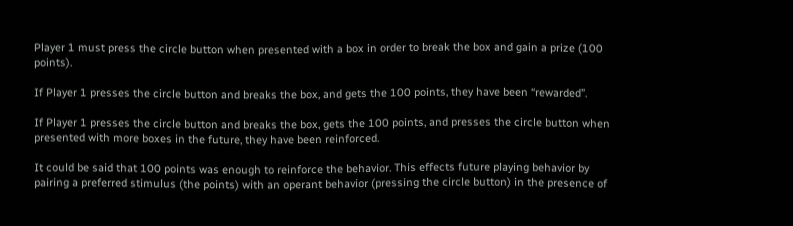Player 1 must press the circle button when presented with a box in order to break the box and gain a prize (100 points).

If Player 1 presses the circle button and breaks the box, and gets the 100 points, they have been “rewarded”.

If Player 1 presses the circle button and breaks the box, gets the 100 points, and presses the circle button when presented with more boxes in the future, they have been reinforced.

It could be said that 100 points was enough to reinforce the behavior. This effects future playing behavior by pairing a preferred stimulus (the points) with an operant behavior (pressing the circle button) in the presence of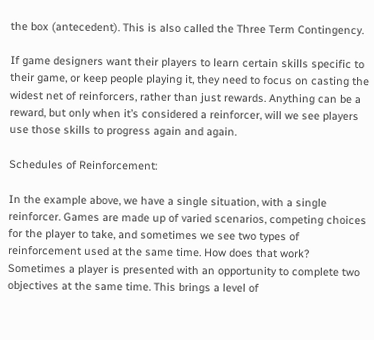the box (antecedent). This is also called the Three Term Contingency.

If game designers want their players to learn certain skills specific to their game, or keep people playing it, they need to focus on casting the widest net of reinforcers, rather than just rewards. Anything can be a reward, but only when it’s considered a reinforcer, will we see players use those skills to progress again and again.

Schedules of Reinforcement:

In the example above, we have a single situation, with a single reinforcer. Games are made up of varied scenarios, competing choices for the player to take, and sometimes we see two types of reinforcement used at the same time. How does that work? Sometimes a player is presented with an opportunity to complete two objectives at the same time. This brings a level of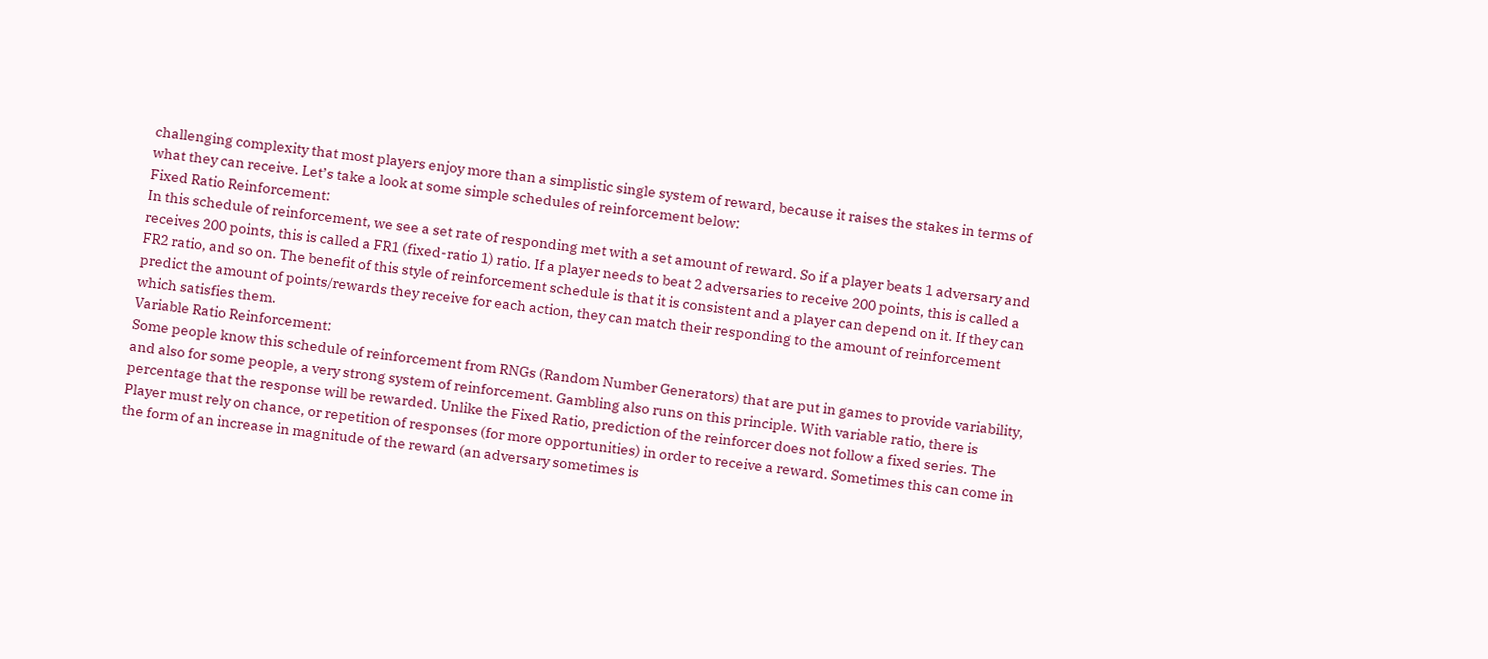challenging complexity that most players enjoy more than a simplistic single system of reward, because it raises the stakes in terms of what they can receive. Let’s take a look at some simple schedules of reinforcement below:
Fixed Ratio Reinforcement:
In this schedule of reinforcement, we see a set rate of responding met with a set amount of reward. So if a player beats 1 adversary and receives 200 points, this is called a FR1 (fixed-ratio 1) ratio. If a player needs to beat 2 adversaries to receive 200 points, this is called a FR2 ratio, and so on. The benefit of this style of reinforcement schedule is that it is consistent and a player can depend on it. If they can predict the amount of points/rewards they receive for each action, they can match their responding to the amount of reinforcement which satisfies them.
Variable Ratio Reinforcement:
Some people know this schedule of reinforcement from RNGs (Random Number Generators) that are put in games to provide variability, and also for some people, a very strong system of reinforcement. Gambling also runs on this principle. With variable ratio, there is percentage that the response will be rewarded. Unlike the Fixed Ratio, prediction of the reinforcer does not follow a fixed series. The Player must rely on chance, or repetition of responses (for more opportunities) in order to receive a reward. Sometimes this can come in the form of an increase in magnitude of the reward (an adversary sometimes is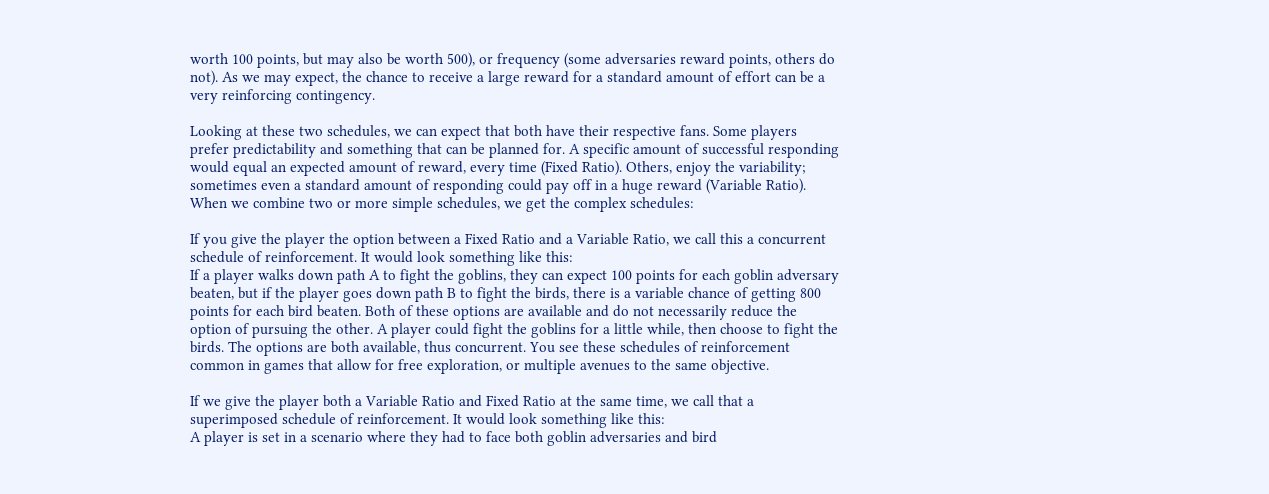worth 100 points, but may also be worth 500), or frequency (some adversaries reward points, others do not). As we may expect, the chance to receive a large reward for a standard amount of effort can be a very reinforcing contingency.

Looking at these two schedules, we can expect that both have their respective fans. Some players prefer predictability and something that can be planned for. A specific amount of successful responding would equal an expected amount of reward, every time (Fixed Ratio). Others, enjoy the variability; sometimes even a standard amount of responding could pay off in a huge reward (Variable Ratio). When we combine two or more simple schedules, we get the complex schedules:

If you give the player the option between a Fixed Ratio and a Variable Ratio, we call this a concurrent schedule of reinforcement. It would look something like this:
If a player walks down path A to fight the goblins, they can expect 100 points for each goblin adversary beaten, but if the player goes down path B to fight the birds, there is a variable chance of getting 800 points for each bird beaten. Both of these options are available and do not necessarily reduce the option of pursuing the other. A player could fight the goblins for a little while, then choose to fight the birds. The options are both available, thus concurrent. You see these schedules of reinforcement common in games that allow for free exploration, or multiple avenues to the same objective.

If we give the player both a Variable Ratio and Fixed Ratio at the same time, we call that a superimposed schedule of reinforcement. It would look something like this:
A player is set in a scenario where they had to face both goblin adversaries and bird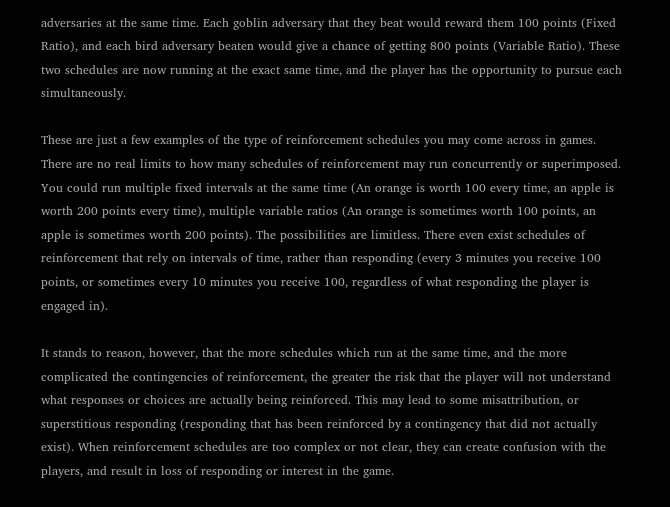adversaries at the same time. Each goblin adversary that they beat would reward them 100 points (Fixed Ratio), and each bird adversary beaten would give a chance of getting 800 points (Variable Ratio). These two schedules are now running at the exact same time, and the player has the opportunity to pursue each simultaneously.

These are just a few examples of the type of reinforcement schedules you may come across in games. There are no real limits to how many schedules of reinforcement may run concurrently or superimposed. You could run multiple fixed intervals at the same time (An orange is worth 100 every time, an apple is worth 200 points every time), multiple variable ratios (An orange is sometimes worth 100 points, an apple is sometimes worth 200 points). The possibilities are limitless. There even exist schedules of reinforcement that rely on intervals of time, rather than responding (every 3 minutes you receive 100 points, or sometimes every 10 minutes you receive 100, regardless of what responding the player is engaged in).

It stands to reason, however, that the more schedules which run at the same time, and the more complicated the contingencies of reinforcement, the greater the risk that the player will not understand what responses or choices are actually being reinforced. This may lead to some misattribution, or superstitious responding (responding that has been reinforced by a contingency that did not actually exist). When reinforcement schedules are too complex or not clear, they can create confusion with the players, and result in loss of responding or interest in the game.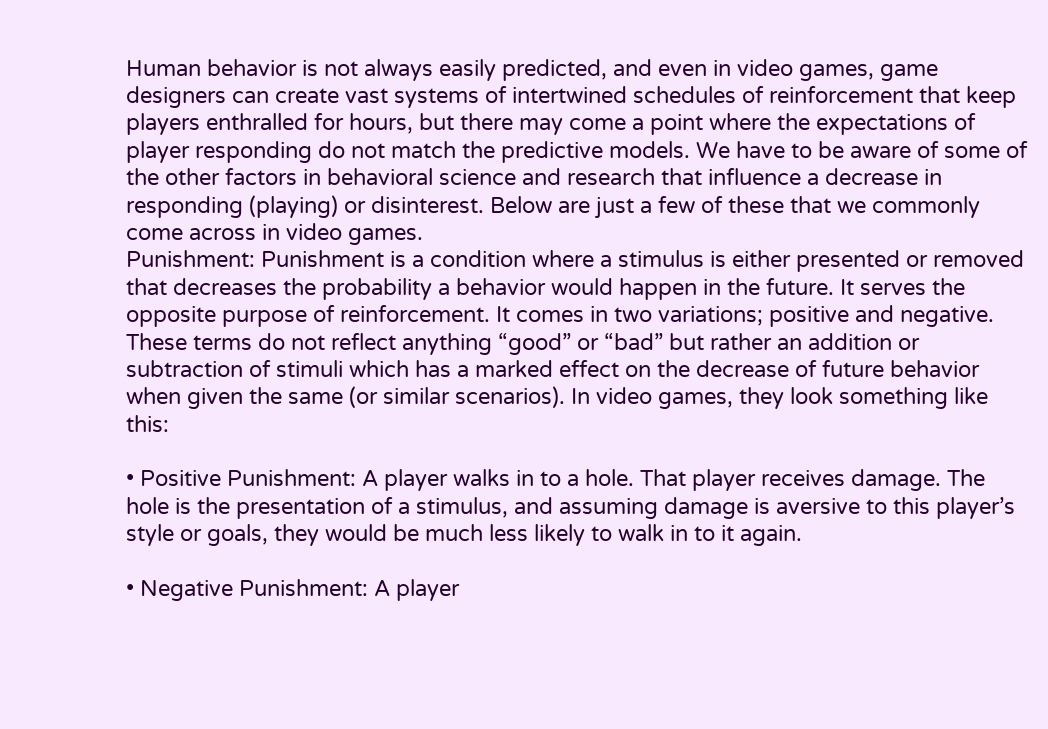Human behavior is not always easily predicted, and even in video games, game designers can create vast systems of intertwined schedules of reinforcement that keep players enthralled for hours, but there may come a point where the expectations of player responding do not match the predictive models. We have to be aware of some of the other factors in behavioral science and research that influence a decrease in responding (playing) or disinterest. Below are just a few of these that we commonly come across in video games.
Punishment: Punishment is a condition where a stimulus is either presented or removed that decreases the probability a behavior would happen in the future. It serves the opposite purpose of reinforcement. It comes in two variations; positive and negative. These terms do not reflect anything “good” or “bad” but rather an addition or subtraction of stimuli which has a marked effect on the decrease of future behavior when given the same (or similar scenarios). In video games, they look something like this:

• Positive Punishment: A player walks in to a hole. That player receives damage. The hole is the presentation of a stimulus, and assuming damage is aversive to this player’s style or goals, they would be much less likely to walk in to it again.

• Negative Punishment: A player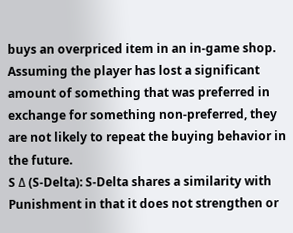buys an overpriced item in an in-game shop. Assuming the player has lost a significant amount of something that was preferred in exchange for something non-preferred, they are not likely to repeat the buying behavior in the future.
S Δ (S-Delta): S-Delta shares a similarity with Punishment in that it does not strengthen or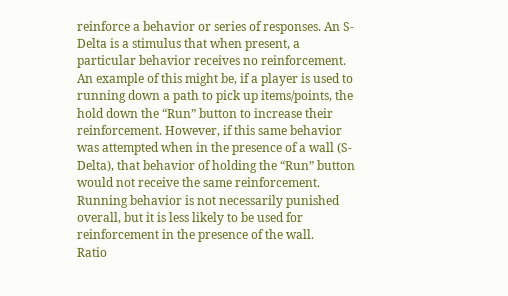reinforce a behavior or series of responses. An S-Delta is a stimulus that when present, a particular behavior receives no reinforcement. An example of this might be, if a player is used to running down a path to pick up items/points, the hold down the “Run” button to increase their reinforcement. However, if this same behavior was attempted when in the presence of a wall (S-Delta), that behavior of holding the “Run” button would not receive the same reinforcement. Running behavior is not necessarily punished overall, but it is less likely to be used for reinforcement in the presence of the wall.
Ratio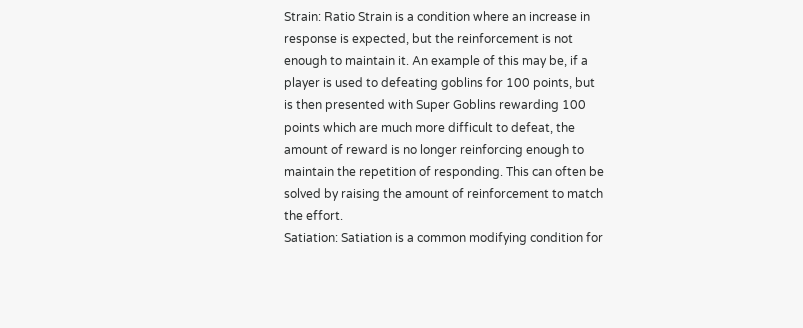Strain: Ratio Strain is a condition where an increase in response is expected, but the reinforcement is not enough to maintain it. An example of this may be, if a player is used to defeating goblins for 100 points, but is then presented with Super Goblins rewarding 100 points which are much more difficult to defeat, the amount of reward is no longer reinforcing enough to maintain the repetition of responding. This can often be solved by raising the amount of reinforcement to match the effort.
Satiation: Satiation is a common modifying condition for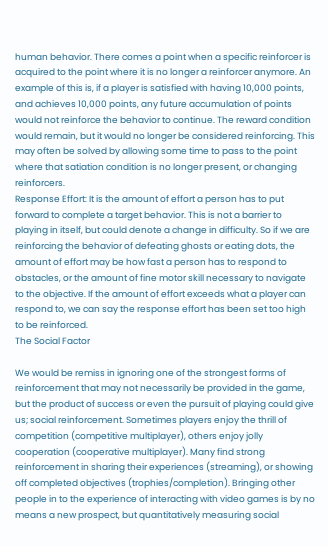human behavior. There comes a point when a specific reinforcer is acquired to the point where it is no longer a reinforcer anymore. An example of this is, if a player is satisfied with having 10,000 points, and achieves 10,000 points, any future accumulation of points would not reinforce the behavior to continue. The reward condition would remain, but it would no longer be considered reinforcing. This may often be solved by allowing some time to pass to the point where that satiation condition is no longer present, or changing reinforcers.
Response Effort: It is the amount of effort a person has to put forward to complete a target behavior. This is not a barrier to playing in itself, but could denote a change in difficulty. So if we are reinforcing the behavior of defeating ghosts or eating dots, the amount of effort may be how fast a person has to respond to obstacles, or the amount of fine motor skill necessary to navigate to the objective. If the amount of effort exceeds what a player can respond to, we can say the response effort has been set too high to be reinforced.
The Social Factor

We would be remiss in ignoring one of the strongest forms of reinforcement that may not necessarily be provided in the game, but the product of success or even the pursuit of playing could give us; social reinforcement. Sometimes players enjoy the thrill of competition (competitive multiplayer), others enjoy jolly cooperation (cooperative multiplayer). Many find strong reinforcement in sharing their experiences (streaming), or showing off completed objectives (trophies/completion). Bringing other people in to the experience of interacting with video games is by no means a new prospect, but quantitatively measuring social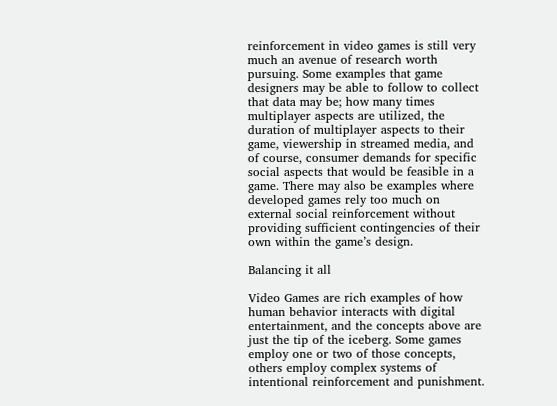reinforcement in video games is still very much an avenue of research worth pursuing. Some examples that game designers may be able to follow to collect that data may be; how many times multiplayer aspects are utilized, the duration of multiplayer aspects to their game, viewership in streamed media, and of course, consumer demands for specific social aspects that would be feasible in a game. There may also be examples where developed games rely too much on external social reinforcement without providing sufficient contingencies of their own within the game’s design.

Balancing it all

Video Games are rich examples of how human behavior interacts with digital entertainment, and the concepts above are just the tip of the iceberg. Some games employ one or two of those concepts, others employ complex systems of intentional reinforcement and punishment.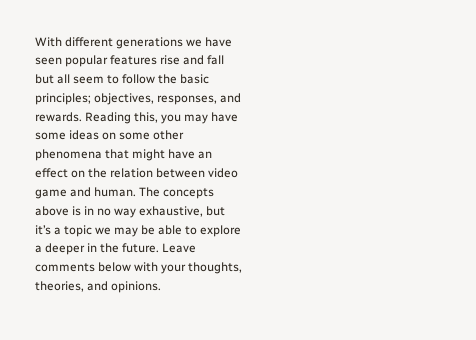With different generations we have seen popular features rise and fall but all seem to follow the basic principles; objectives, responses, and rewards. Reading this, you may have some ideas on some other phenomena that might have an effect on the relation between video game and human. The concepts above is in no way exhaustive, but it’s a topic we may be able to explore a deeper in the future. Leave comments below with your thoughts, theories, and opinions.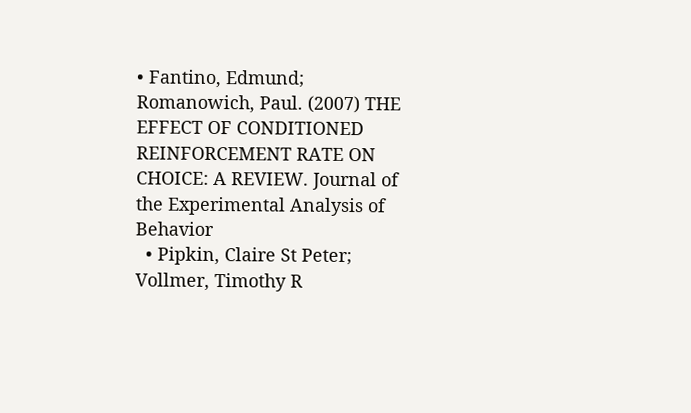• Fantino, Edmund; Romanowich, Paul. (2007) THE EFFECT OF CONDITIONED REINFORCEMENT RATE ON CHOICE: A REVIEW. Journal of the Experimental Analysis of Behavior
  • Pipkin, Claire St Peter; Vollmer, Timothy R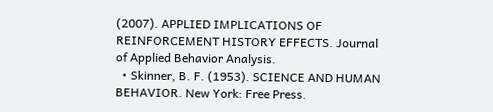(2007). APPLIED IMPLICATIONS OF REINFORCEMENT HISTORY EFFECTS. Journal of Applied Behavior Analysis.
  • Skinner, B. F. (1953). SCIENCE AND HUMAN BEHAVIOR. New York: Free Press.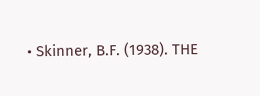• Skinner, B.F. (1938). THE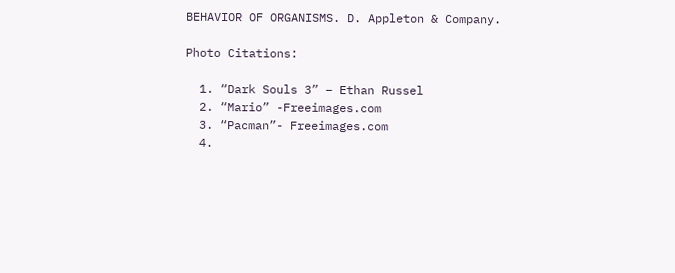BEHAVIOR OF ORGANISMS. D. Appleton & Company.

Photo Citations:

  1. “Dark Souls 3” – Ethan Russel
  2. “Mario” -Freeimages.com
  3. “Pacman”- Freeimages.com
  4.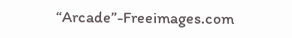“Arcade”-Freeimages.com